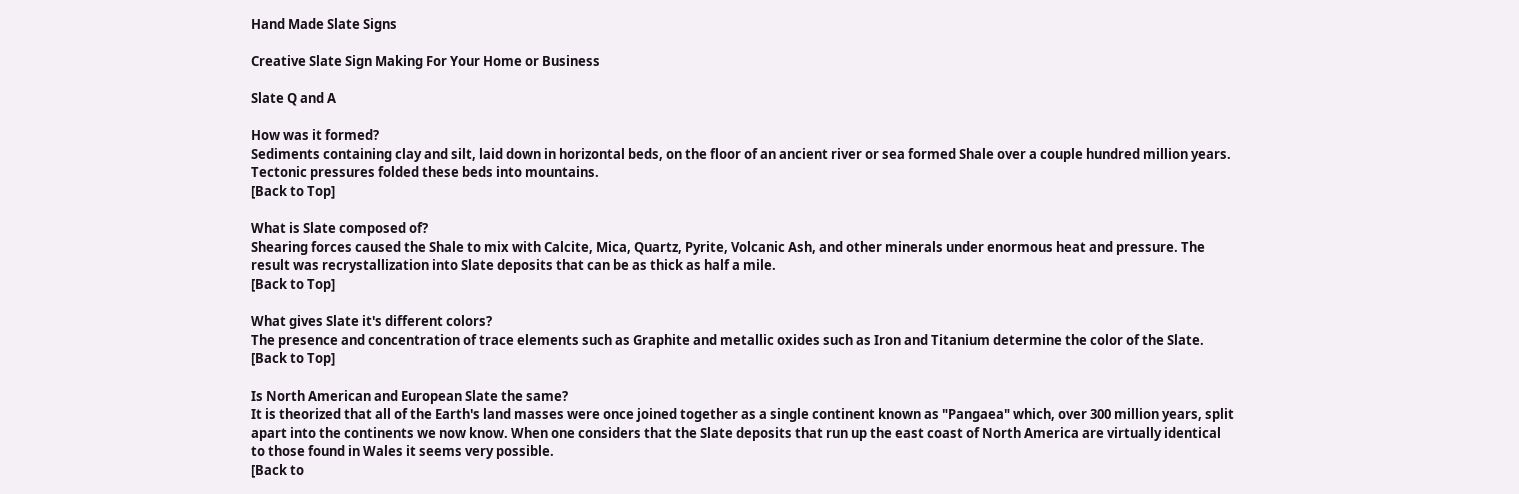Hand Made Slate Signs

Creative Slate Sign Making For Your Home or Business

Slate Q and A

How was it formed?
Sediments containing clay and silt, laid down in horizontal beds, on the floor of an ancient river or sea formed Shale over a couple hundred million years. Tectonic pressures folded these beds into mountains.
[Back to Top]

What is Slate composed of?
Shearing forces caused the Shale to mix with Calcite, Mica, Quartz, Pyrite, Volcanic Ash, and other minerals under enormous heat and pressure. The result was recrystallization into Slate deposits that can be as thick as half a mile.
[Back to Top]

What gives Slate it's different colors?
The presence and concentration of trace elements such as Graphite and metallic oxides such as Iron and Titanium determine the color of the Slate.
[Back to Top]

Is North American and European Slate the same?
It is theorized that all of the Earth's land masses were once joined together as a single continent known as "Pangaea" which, over 300 million years, split apart into the continents we now know. When one considers that the Slate deposits that run up the east coast of North America are virtually identical to those found in Wales it seems very possible.
[Back to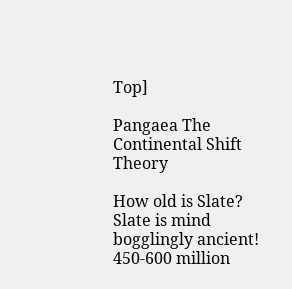Top]

Pangaea The Continental Shift Theory

How old is Slate?
Slate is mind bogglingly ancient! 450-600 million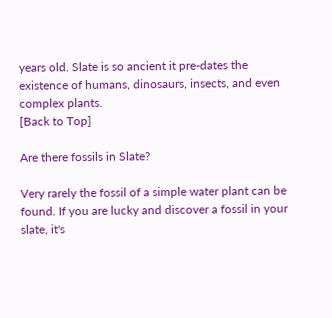years old. Slate is so ancient it pre-dates the existence of humans, dinosaurs, insects, and even complex plants.
[Back to Top]

Are there fossils in Slate?

Very rarely the fossil of a simple water plant can be found. If you are lucky and discover a fossil in your slate, it's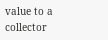value to a collector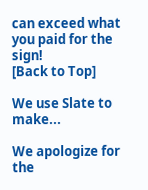can exceed what you paid for the sign!
[Back to Top]

We use Slate to make...

We apologize for the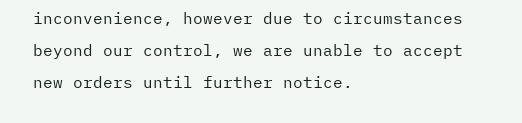inconvenience, however due to circumstances beyond our control, we are unable to accept new orders until further notice.